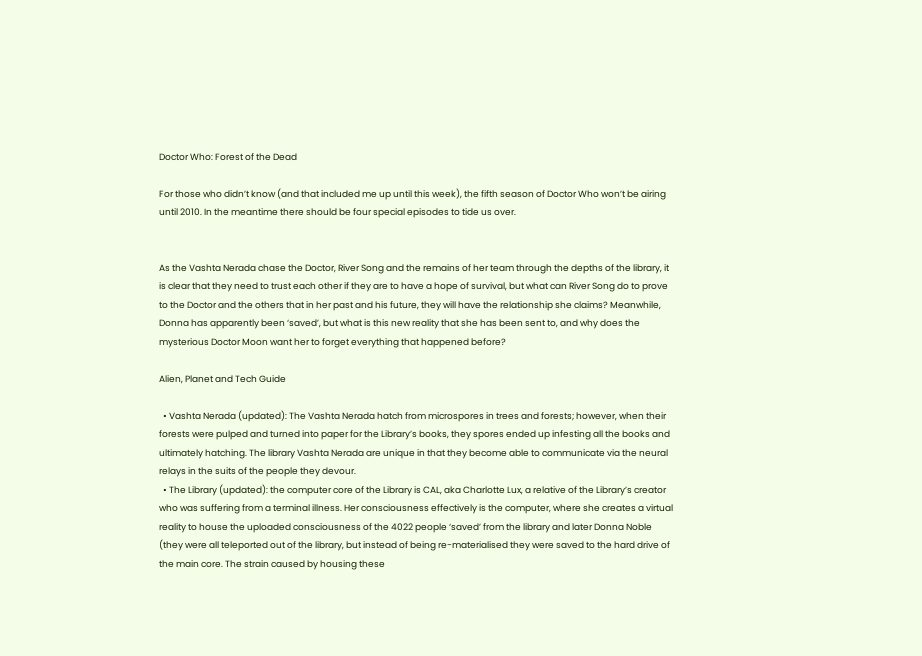Doctor Who: Forest of the Dead

For those who didn’t know (and that included me up until this week), the fifth season of Doctor Who won’t be airing until 2010. In the meantime there should be four special episodes to tide us over.


As the Vashta Nerada chase the Doctor, River Song and the remains of her team through the depths of the library, it is clear that they need to trust each other if they are to have a hope of survival, but what can River Song do to prove to the Doctor and the others that in her past and his future, they will have the relationship she claims? Meanwhile, Donna has apparently been ‘saved’, but what is this new reality that she has been sent to, and why does the mysterious Doctor Moon want her to forget everything that happened before?

Alien, Planet and Tech Guide

  • Vashta Nerada (updated): The Vashta Nerada hatch from microspores in trees and forests; however, when their forests were pulped and turned into paper for the Library’s books, they spores ended up infesting all the books and ultimately hatching. The library Vashta Nerada are unique in that they become able to communicate via the neural relays in the suits of the people they devour.
  • The Library (updated): the computer core of the Library is CAL, aka Charlotte Lux, a relative of the Library’s creator who was suffering from a terminal illness. Her consciousness effectively is the computer, where she creates a virtual reality to house the uploaded consciousness of the 4022 people ‘saved’ from the library and later Donna Noble (they were all teleported out of the library, but instead of being re-materialised they were saved to the hard drive of the main core. The strain caused by housing these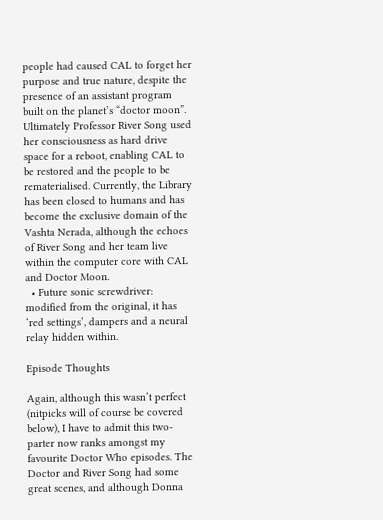people had caused CAL to forget her purpose and true nature, despite the presence of an assistant program built on the planet’s “doctor moon”. Ultimately Professor River Song used her consciousness as hard drive space for a reboot, enabling CAL to be restored and the people to be rematerialised. Currently, the Library has been closed to humans and has become the exclusive domain of the Vashta Nerada, although the echoes of River Song and her team live within the computer core with CAL and Doctor Moon.
  • Future sonic screwdriver: modified from the original, it has ‘red settings’, dampers and a neural relay hidden within.

Episode Thoughts

Again, although this wasn’t perfect (nitpicks will of course be covered below), I have to admit this two-parter now ranks amongst my favourite Doctor Who episodes. The Doctor and River Song had some great scenes, and although Donna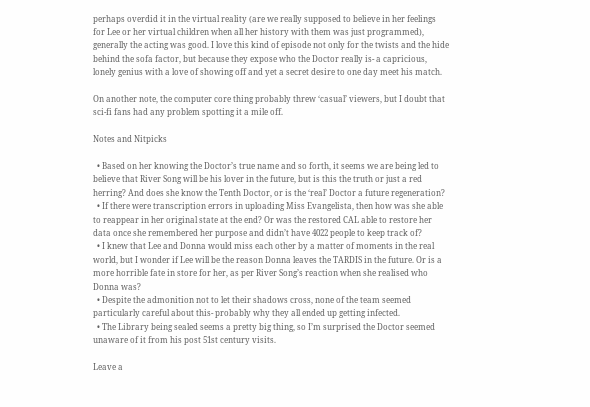perhaps overdid it in the virtual reality (are we really supposed to believe in her feelings for Lee or her virtual children when all her history with them was just programmed), generally the acting was good. I love this kind of episode not only for the twists and the hide behind the sofa factor, but because they expose who the Doctor really is- a capricious, lonely genius with a love of showing off and yet a secret desire to one day meet his match.

On another note, the computer core thing probably threw ‘casual’ viewers, but I doubt that sci-fi fans had any problem spotting it a mile off.

Notes and Nitpicks

  • Based on her knowing the Doctor’s true name and so forth, it seems we are being led to believe that River Song will be his lover in the future, but is this the truth or just a red herring? And does she know the Tenth Doctor, or is the ‘real’ Doctor a future regeneration?
  • If there were transcription errors in uploading Miss Evangelista, then how was she able to reappear in her original state at the end? Or was the restored CAL able to restore her data once she remembered her purpose and didn’t have 4022 people to keep track of?
  • I knew that Lee and Donna would miss each other by a matter of moments in the real world, but I wonder if Lee will be the reason Donna leaves the TARDIS in the future. Or is a more horrible fate in store for her, as per River Song’s reaction when she realised who Donna was?
  • Despite the admonition not to let their shadows cross, none of the team seemed particularly careful about this- probably why they all ended up getting infected.
  • The Library being sealed seems a pretty big thing, so I’m surprised the Doctor seemed unaware of it from his post 51st century visits.

Leave a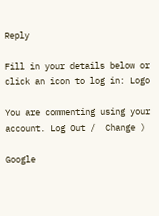Reply

Fill in your details below or click an icon to log in: Logo

You are commenting using your account. Log Out /  Change )

Google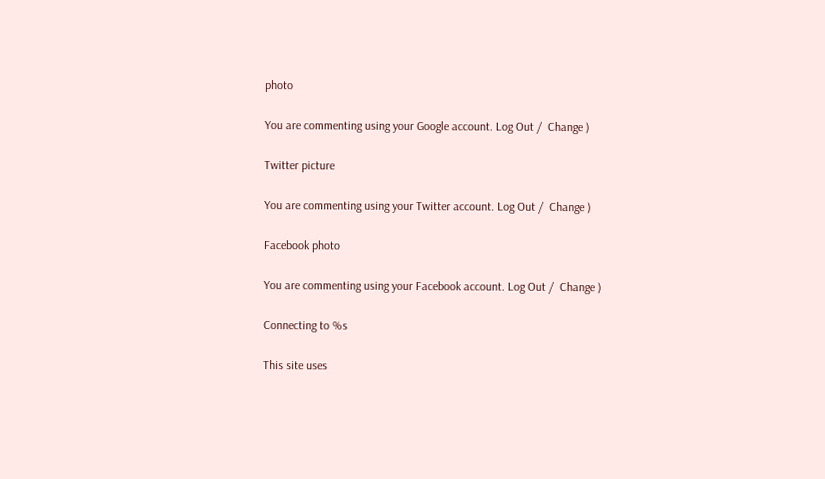photo

You are commenting using your Google account. Log Out /  Change )

Twitter picture

You are commenting using your Twitter account. Log Out /  Change )

Facebook photo

You are commenting using your Facebook account. Log Out /  Change )

Connecting to %s

This site uses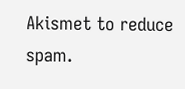Akismet to reduce spam.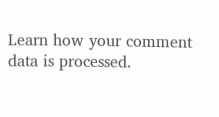Learn how your comment data is processed.